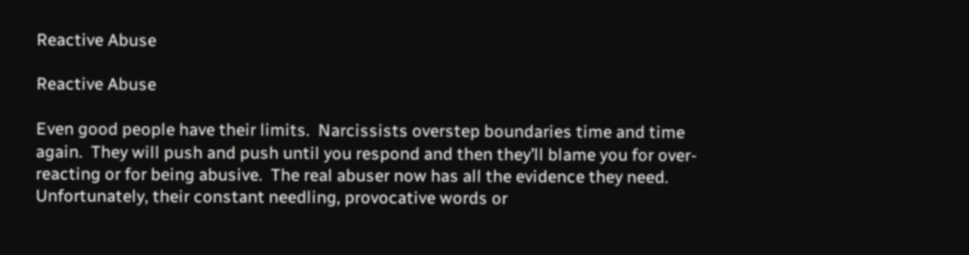Reactive Abuse

Reactive Abuse

Even good people have their limits.  Narcissists overstep boundaries time and time again.  They will push and push until you respond and then they’ll blame you for over-reacting or for being abusive.  The real abuser now has all the evidence they need.  Unfortunately, their constant needling, provocative words or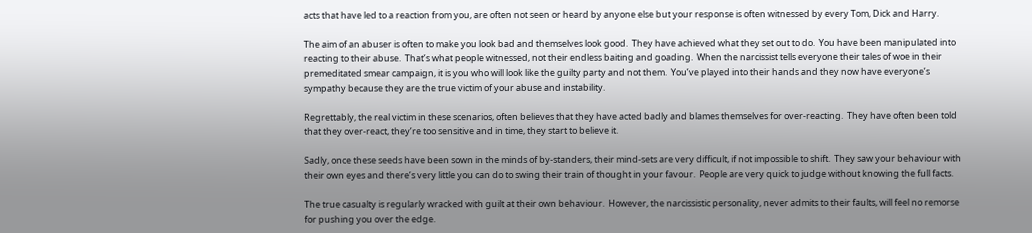acts that have led to a reaction from you, are often not seen or heard by anyone else but your response is often witnessed by every Tom, Dick and Harry.

The aim of an abuser is often to make you look bad and themselves look good.  They have achieved what they set out to do.  You have been manipulated into reacting to their abuse.  That’s what people witnessed, not their endless baiting and goading.  When the narcissist tells everyone their tales of woe in their premeditated smear campaign, it is you who will look like the guilty party and not them.  You’ve played into their hands and they now have everyone’s sympathy because they are the true victim of your abuse and instability.

Regrettably, the real victim in these scenarios, often believes that they have acted badly and blames themselves for over-reacting.  They have often been told that they over-react, they’re too sensitive and in time, they start to believe it.

Sadly, once these seeds have been sown in the minds of by-standers, their mind-sets are very difficult, if not impossible to shift.  They saw your behaviour with their own eyes and there’s very little you can do to swing their train of thought in your favour.  People are very quick to judge without knowing the full facts.

The true casualty is regularly wracked with guilt at their own behaviour.  However, the narcissistic personality, never admits to their faults, will feel no remorse for pushing you over the edge.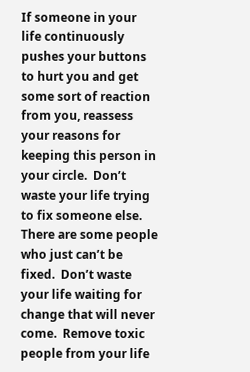If someone in your life continuously pushes your buttons to hurt you and get some sort of reaction from you, reassess your reasons for keeping this person in your circle.  Don’t waste your life trying to fix someone else. There are some people who just can’t be fixed.  Don’t waste your life waiting for change that will never come.  Remove toxic people from your life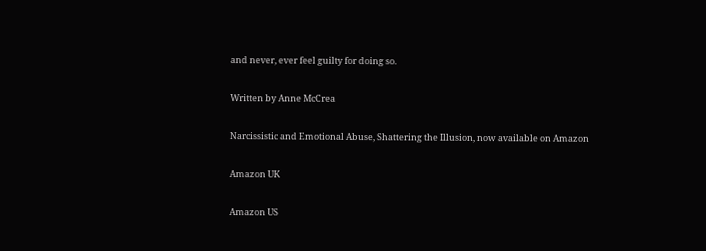and never, ever feel guilty for doing so.

Written by Anne McCrea

Narcissistic and Emotional Abuse, Shattering the Illusion, now available on Amazon

Amazon UK

Amazon US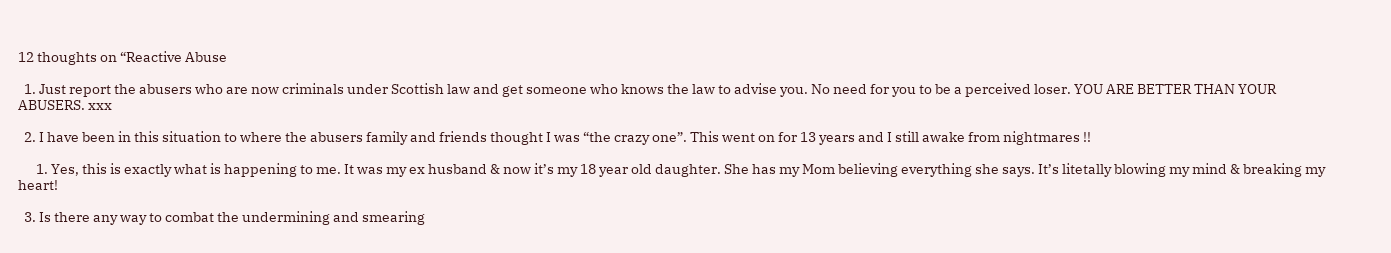12 thoughts on “Reactive Abuse

  1. Just report the abusers who are now criminals under Scottish law and get someone who knows the law to advise you. No need for you to be a perceived loser. YOU ARE BETTER THAN YOUR ABUSERS. xxx

  2. I have been in this situation to where the abusers family and friends thought I was “the crazy one”. This went on for 13 years and I still awake from nightmares !!

      1. Yes, this is exactly what is happening to me. It was my ex husband & now it’s my 18 year old daughter. She has my Mom believing everything she says. It’s litetally blowing my mind & breaking my heart!

  3. Is there any way to combat the undermining and smearing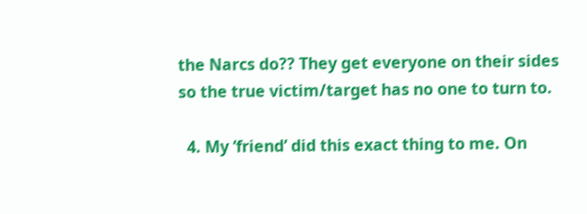the Narcs do?? They get everyone on their sides so the true victim/target has no one to turn to.

  4. My ‘friend’ did this exact thing to me. On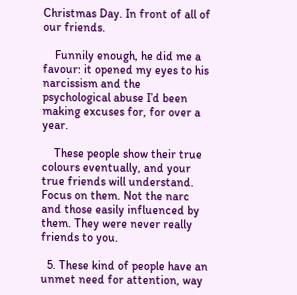Christmas Day. In front of all of our friends.

    Funnily enough, he did me a favour: it opened my eyes to his narcissism and the psychological abuse I’d been making excuses for, for over a year.

    These people show their true colours eventually, and your true friends will understand. Focus on them. Not the narc and those easily influenced by them. They were never really friends to you.

  5. These kind of people have an unmet need for attention, way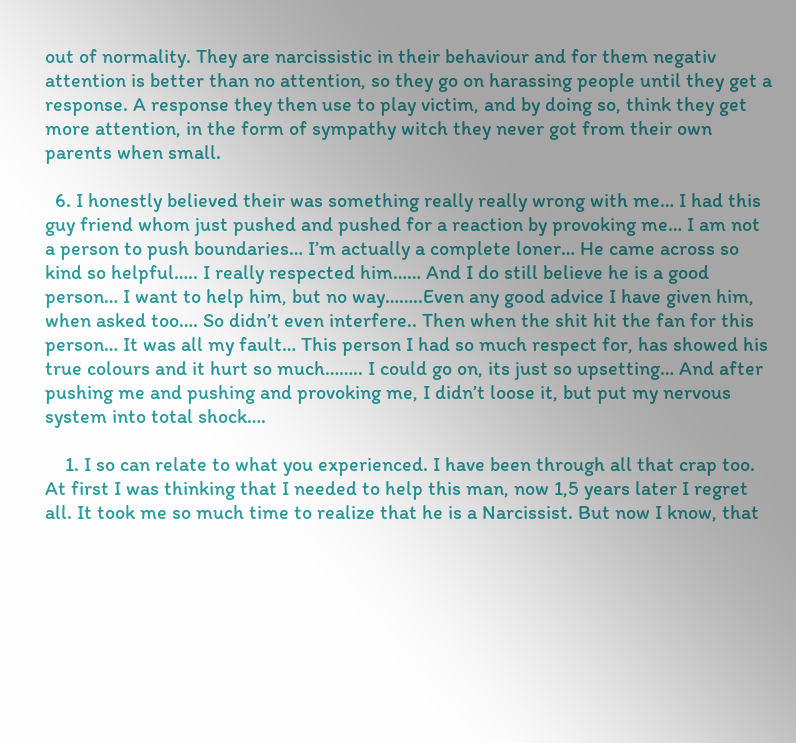out of normality. They are narcissistic in their behaviour and for them negativ attention is better than no attention, so they go on harassing people until they get a response. A response they then use to play victim, and by doing so, think they get more attention, in the form of sympathy witch they never got from their own parents when small.

  6. I honestly believed their was something really really wrong with me… I had this guy friend whom just pushed and pushed for a reaction by provoking me… I am not a person to push boundaries… I’m actually a complete loner… He came across so kind so helpful….. I really respected him…… And I do still believe he is a good person… I want to help him, but no way……..Even any good advice I have given him, when asked too…. So didn’t even interfere.. Then when the shit hit the fan for this person… It was all my fault… This person I had so much respect for, has showed his true colours and it hurt so much…….. I could go on, its just so upsetting… And after pushing me and pushing and provoking me, I didn’t loose it, but put my nervous system into total shock….

    1. I so can relate to what you experienced. I have been through all that crap too. At first I was thinking that I needed to help this man, now 1,5 years later I regret all. It took me so much time to realize that he is a Narcissist. But now I know, that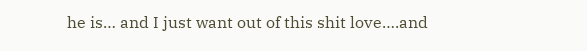he is… and I just want out of this shit love….and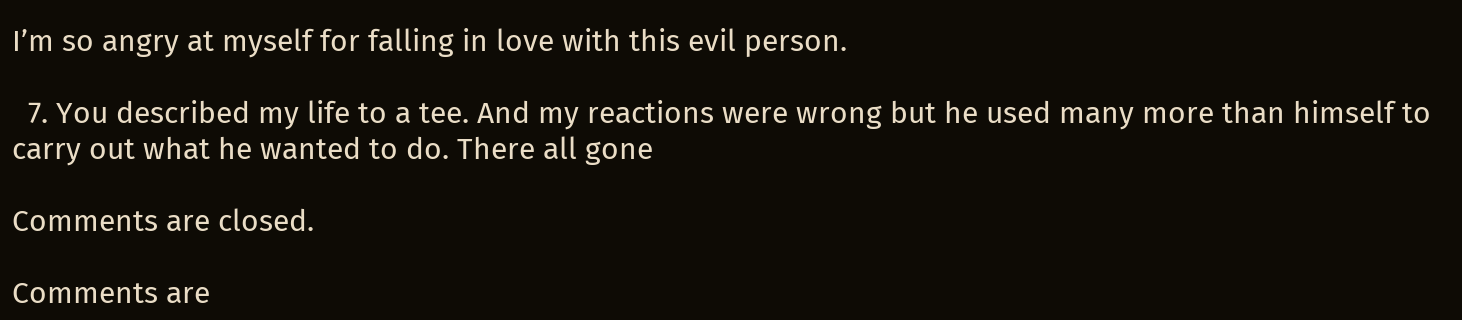I’m so angry at myself for falling in love with this evil person.

  7. You described my life to a tee. And my reactions were wrong but he used many more than himself to carry out what he wanted to do. There all gone

Comments are closed.

Comments are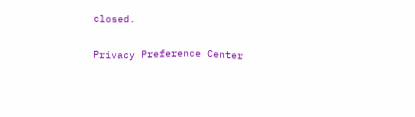closed.

Privacy Preference Center